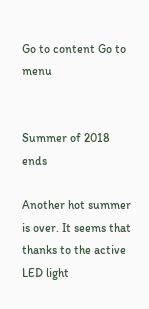Go to content Go to menu


Summer of 2018 ends

Another hot summer is over. It seems that thanks to the active LED light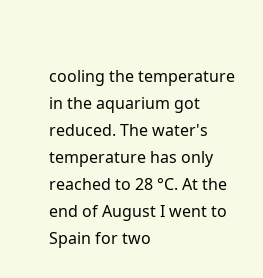cooling the temperature in the aquarium got reduced. The water's temperature has only reached to 28 °C. At the end of August I went to Spain for two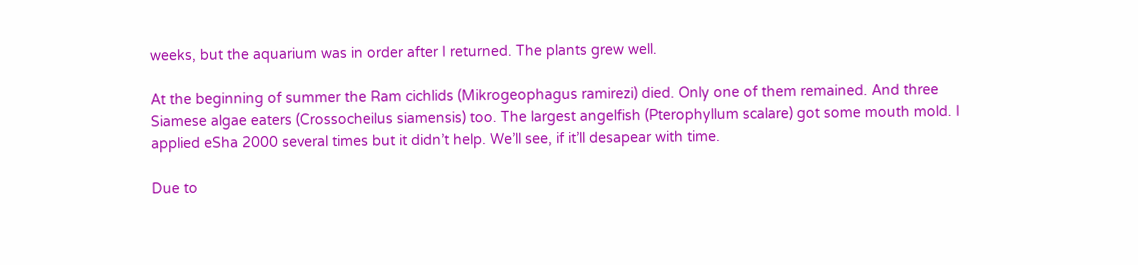weeks, but the aquarium was in order after I returned. The plants grew well.

At the beginning of summer the Ram cichlids (Mikrogeophagus ramirezi) died. Only one of them remained. And three Siamese algae eaters (Crossocheilus siamensis) too. The largest angelfish (Pterophyllum scalare) got some mouth mold. I applied eSha 2000 several times but it didn’t help. We’ll see, if it’ll desapear with time.

Due to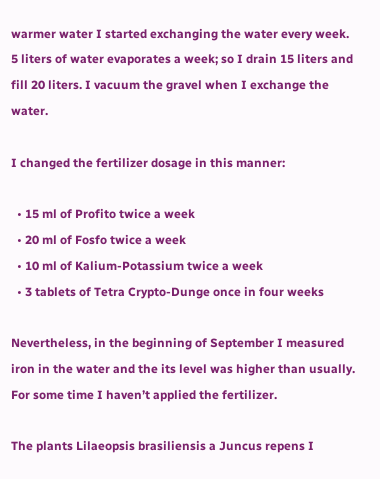warmer water I started exchanging the water every week. 5 liters of water evaporates a week; so I drain 15 liters and fill 20 liters. I vacuum the gravel when I exchange the water.

I changed the fertilizer dosage in this manner:

  • 15 ml of Profito twice a week
  • 20 ml of Fosfo twice a week
  • 10 ml of Kalium-Potassium twice a week
  • 3 tablets of Tetra Crypto-Dunge once in four weeks

Nevertheless, in the beginning of September I measured iron in the water and the its level was higher than usually. For some time I haven’t applied the fertilizer.

The plants Lilaeopsis brasiliensis a Juncus repens I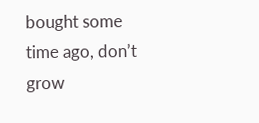bought some time ago, don’t grow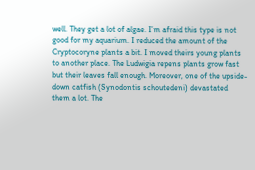well. They get a lot of algae. I’m afraid this type is not good for my aquarium. I reduced the amount of the Cryptocoryne plants a bit. I moved theirs young plants to another place. The Ludwigia repens plants grow fast but their leaves fall enough. Moreover, one of the upside-down catfish (Synodontis schoutedeni) devastated them a lot. The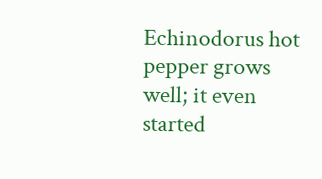Echinodorus hot pepper grows well; it even started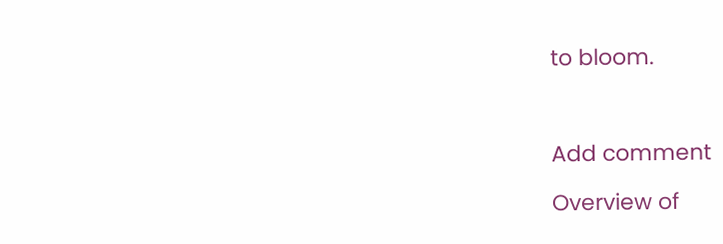to bloom.



Add comment

Overview of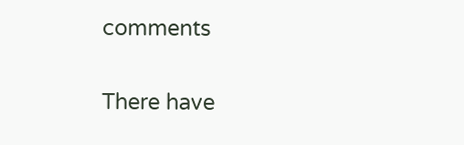comments

There have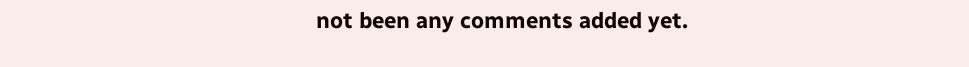not been any comments added yet.